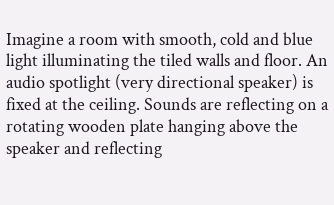Imagine a room with smooth, cold and blue light illuminating the tiled walls and floor. An audio spotlight (very directional speaker) is fixed at the ceiling. Sounds are reflecting on a rotating wooden plate hanging above the speaker and reflecting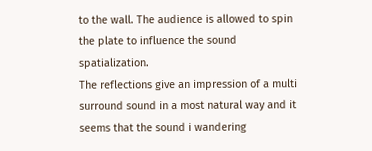to the wall. The audience is allowed to spin the plate to influence the sound spatialization.
The reflections give an impression of a multi surround sound in a most natural way and it seems that the sound i wandering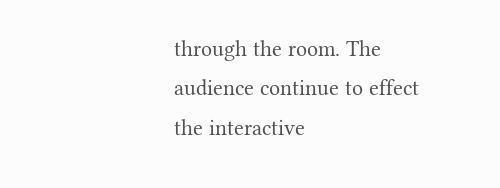through the room. The audience continue to effect the interactive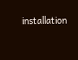installation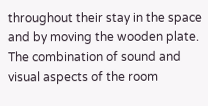throughout their stay in the space and by moving the wooden plate. The combination of sound and visual aspects of the room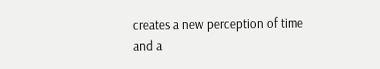creates a new perception of time and a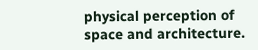physical perception of space and architecture.